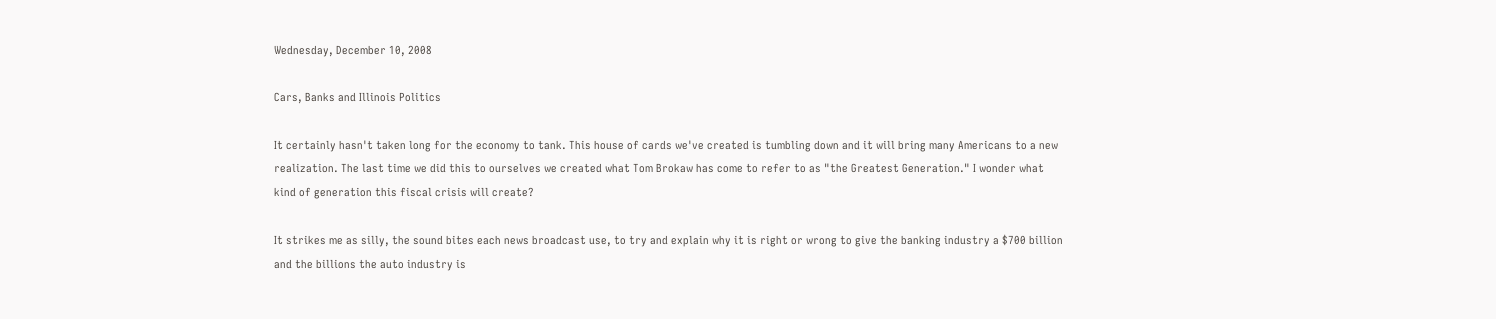Wednesday, December 10, 2008

Cars, Banks and Illinois Politics

It certainly hasn't taken long for the economy to tank. This house of cards we've created is tumbling down and it will bring many Americans to a new realization. The last time we did this to ourselves we created what Tom Brokaw has come to refer to as "the Greatest Generation." I wonder what kind of generation this fiscal crisis will create?

It strikes me as silly, the sound bites each news broadcast use, to try and explain why it is right or wrong to give the banking industry a $700 billion and the billions the auto industry is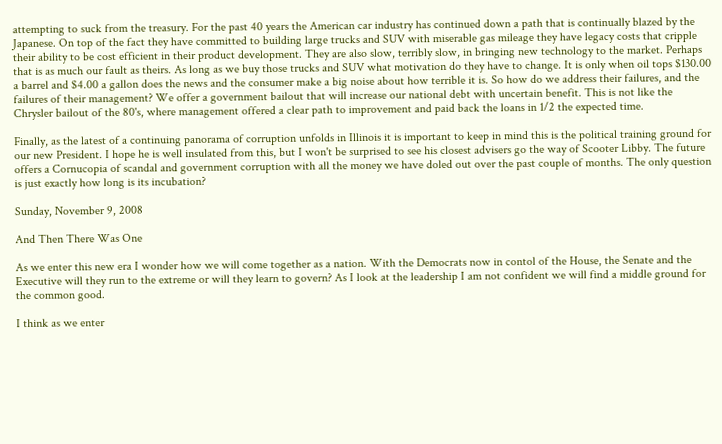attempting to suck from the treasury. For the past 40 years the American car industry has continued down a path that is continually blazed by the Japanese. On top of the fact they have committed to building large trucks and SUV with miserable gas mileage they have legacy costs that cripple their ability to be cost efficient in their product development. They are also slow, terribly slow, in bringing new technology to the market. Perhaps that is as much our fault as theirs. As long as we buy those trucks and SUV what motivation do they have to change. It is only when oil tops $130.00 a barrel and $4.00 a gallon does the news and the consumer make a big noise about how terrible it is. So how do we address their failures, and the failures of their management? We offer a government bailout that will increase our national debt with uncertain benefit. This is not like the Chrysler bailout of the 80's, where management offered a clear path to improvement and paid back the loans in 1/2 the expected time.

Finally, as the latest of a continuing panorama of corruption unfolds in Illinois it is important to keep in mind this is the political training ground for our new President. I hope he is well insulated from this, but I won't be surprised to see his closest advisers go the way of Scooter Libby. The future offers a Cornucopia of scandal and government corruption with all the money we have doled out over the past couple of months. The only question is just exactly how long is its incubation?

Sunday, November 9, 2008

And Then There Was One

As we enter this new era I wonder how we will come together as a nation. With the Democrats now in contol of the House, the Senate and the Executive will they run to the extreme or will they learn to govern? As I look at the leadership I am not confident we will find a middle ground for the common good.

I think as we enter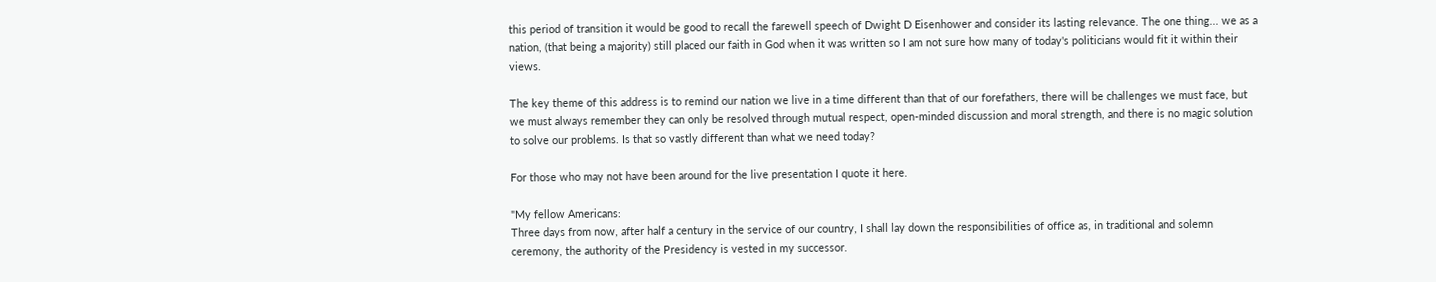this period of transition it would be good to recall the farewell speech of Dwight D Eisenhower and consider its lasting relevance. The one thing... we as a nation, (that being a majority) still placed our faith in God when it was written so I am not sure how many of today's politicians would fit it within their views.

The key theme of this address is to remind our nation we live in a time different than that of our forefathers, there will be challenges we must face, but we must always remember they can only be resolved through mutual respect, open-minded discussion and moral strength, and there is no magic solution to solve our problems. Is that so vastly different than what we need today?

For those who may not have been around for the live presentation I quote it here.

"My fellow Americans:
Three days from now, after half a century in the service of our country, I shall lay down the responsibilities of office as, in traditional and solemn ceremony, the authority of the Presidency is vested in my successor.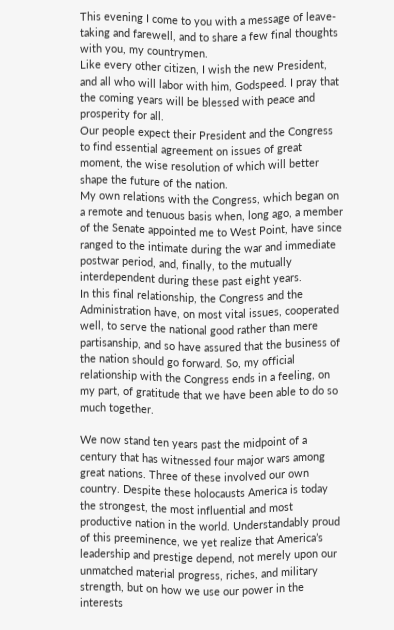This evening I come to you with a message of leave-taking and farewell, and to share a few final thoughts with you, my countrymen.
Like every other citizen, I wish the new President, and all who will labor with him, Godspeed. I pray that the coming years will be blessed with peace and prosperity for all.
Our people expect their President and the Congress to find essential agreement on issues of great moment, the wise resolution of which will better shape the future of the nation.
My own relations with the Congress, which began on a remote and tenuous basis when, long ago, a member of the Senate appointed me to West Point, have since ranged to the intimate during the war and immediate postwar period, and, finally, to the mutually interdependent during these past eight years.
In this final relationship, the Congress and the Administration have, on most vital issues, cooperated well, to serve the national good rather than mere partisanship, and so have assured that the business of the nation should go forward. So, my official relationship with the Congress ends in a feeling, on my part, of gratitude that we have been able to do so much together.

We now stand ten years past the midpoint of a century that has witnessed four major wars among great nations. Three of these involved our own country. Despite these holocausts America is today the strongest, the most influential and most productive nation in the world. Understandably proud of this preeminence, we yet realize that America’s leadership and prestige depend, not merely upon our unmatched material progress, riches, and military strength, but on how we use our power in the interests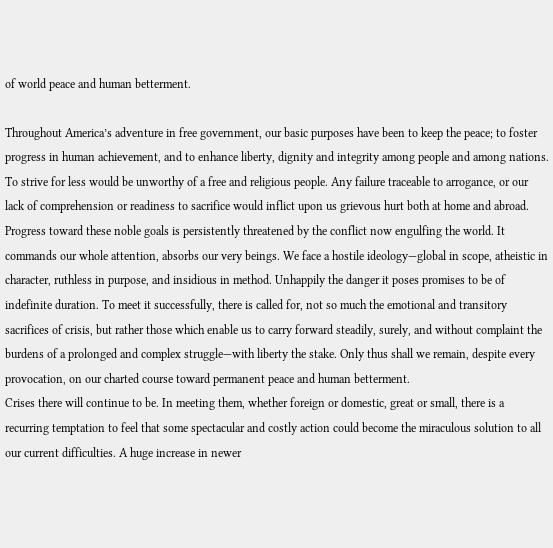of world peace and human betterment.

Throughout America’s adventure in free government, our basic purposes have been to keep the peace; to foster progress in human achievement, and to enhance liberty, dignity and integrity among people and among nations. To strive for less would be unworthy of a free and religious people. Any failure traceable to arrogance, or our lack of comprehension or readiness to sacrifice would inflict upon us grievous hurt both at home and abroad.
Progress toward these noble goals is persistently threatened by the conflict now engulfing the world. It commands our whole attention, absorbs our very beings. We face a hostile ideology—global in scope, atheistic in character, ruthless in purpose, and insidious in method. Unhappily the danger it poses promises to be of indefinite duration. To meet it successfully, there is called for, not so much the emotional and transitory sacrifices of crisis, but rather those which enable us to carry forward steadily, surely, and without complaint the burdens of a prolonged and complex struggle—with liberty the stake. Only thus shall we remain, despite every provocation, on our charted course toward permanent peace and human betterment.
Crises there will continue to be. In meeting them, whether foreign or domestic, great or small, there is a recurring temptation to feel that some spectacular and costly action could become the miraculous solution to all our current difficulties. A huge increase in newer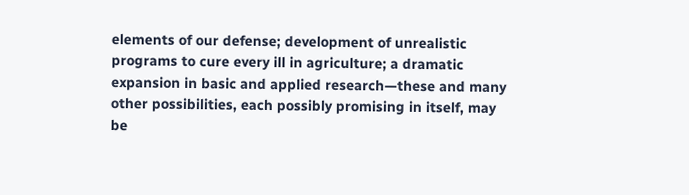elements of our defense; development of unrealistic programs to cure every ill in agriculture; a dramatic expansion in basic and applied research—these and many other possibilities, each possibly promising in itself, may be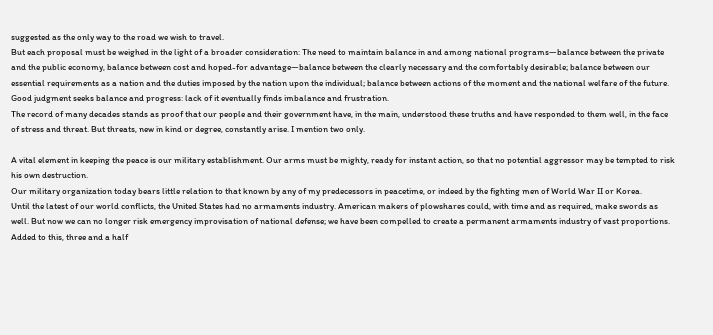suggested as the only way to the road we wish to travel.
But each proposal must be weighed in the light of a broader consideration: The need to maintain balance in and among national programs—balance between the private and the public economy, balance between cost and hoped-for advantage—balance between the clearly necessary and the comfortably desirable; balance between our essential requirements as a nation and the duties imposed by the nation upon the individual; balance between actions of the moment and the national welfare of the future. Good judgment seeks balance and progress: lack of it eventually finds imbalance and frustration.
The record of many decades stands as proof that our people and their government have, in the main, understood these truths and have responded to them well, in the face of stress and threat. But threats, new in kind or degree, constantly arise. I mention two only.

A vital element in keeping the peace is our military establishment. Our arms must be mighty, ready for instant action, so that no potential aggressor may be tempted to risk his own destruction.
Our military organization today bears little relation to that known by any of my predecessors in peacetime, or indeed by the fighting men of World War II or Korea.
Until the latest of our world conflicts, the United States had no armaments industry. American makers of plowshares could, with time and as required, make swords as well. But now we can no longer risk emergency improvisation of national defense; we have been compelled to create a permanent armaments industry of vast proportions. Added to this, three and a half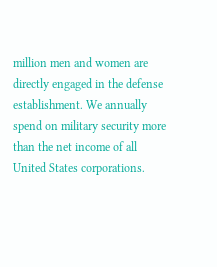million men and women are directly engaged in the defense establishment. We annually spend on military security more than the net income of all United States corporations.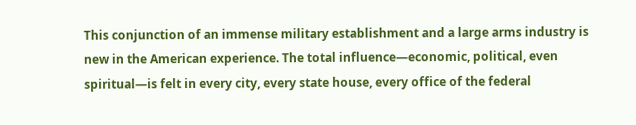This conjunction of an immense military establishment and a large arms industry is new in the American experience. The total influence—economic, political, even spiritual—is felt in every city, every state house, every office of the federal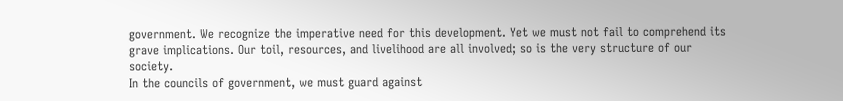government. We recognize the imperative need for this development. Yet we must not fail to comprehend its grave implications. Our toil, resources, and livelihood are all involved; so is the very structure of our society.
In the councils of government, we must guard against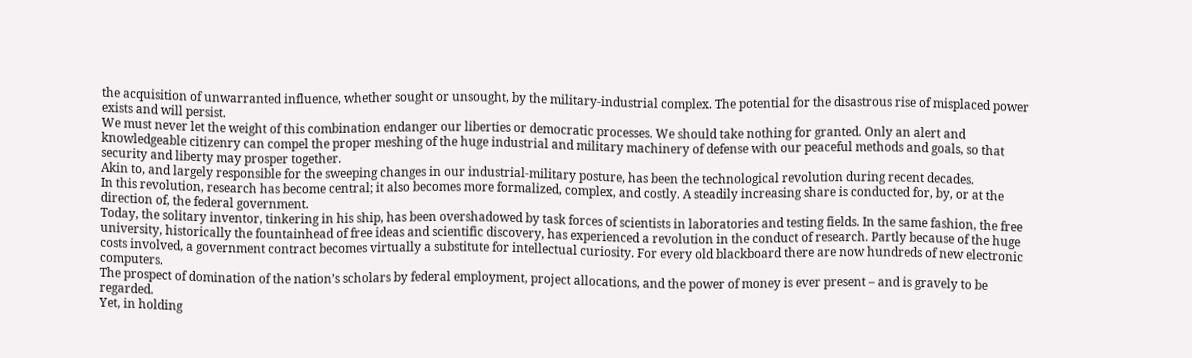the acquisition of unwarranted influence, whether sought or unsought, by the military-industrial complex. The potential for the disastrous rise of misplaced power exists and will persist.
We must never let the weight of this combination endanger our liberties or democratic processes. We should take nothing for granted. Only an alert and knowledgeable citizenry can compel the proper meshing of the huge industrial and military machinery of defense with our peaceful methods and goals, so that security and liberty may prosper together.
Akin to, and largely responsible for the sweeping changes in our industrial-military posture, has been the technological revolution during recent decades.
In this revolution, research has become central; it also becomes more formalized, complex, and costly. A steadily increasing share is conducted for, by, or at the direction of, the federal government.
Today, the solitary inventor, tinkering in his ship, has been overshadowed by task forces of scientists in laboratories and testing fields. In the same fashion, the free university, historically the fountainhead of free ideas and scientific discovery, has experienced a revolution in the conduct of research. Partly because of the huge costs involved, a government contract becomes virtually a substitute for intellectual curiosity. For every old blackboard there are now hundreds of new electronic computers.
The prospect of domination of the nation’s scholars by federal employment, project allocations, and the power of money is ever present – and is gravely to be regarded.
Yet, in holding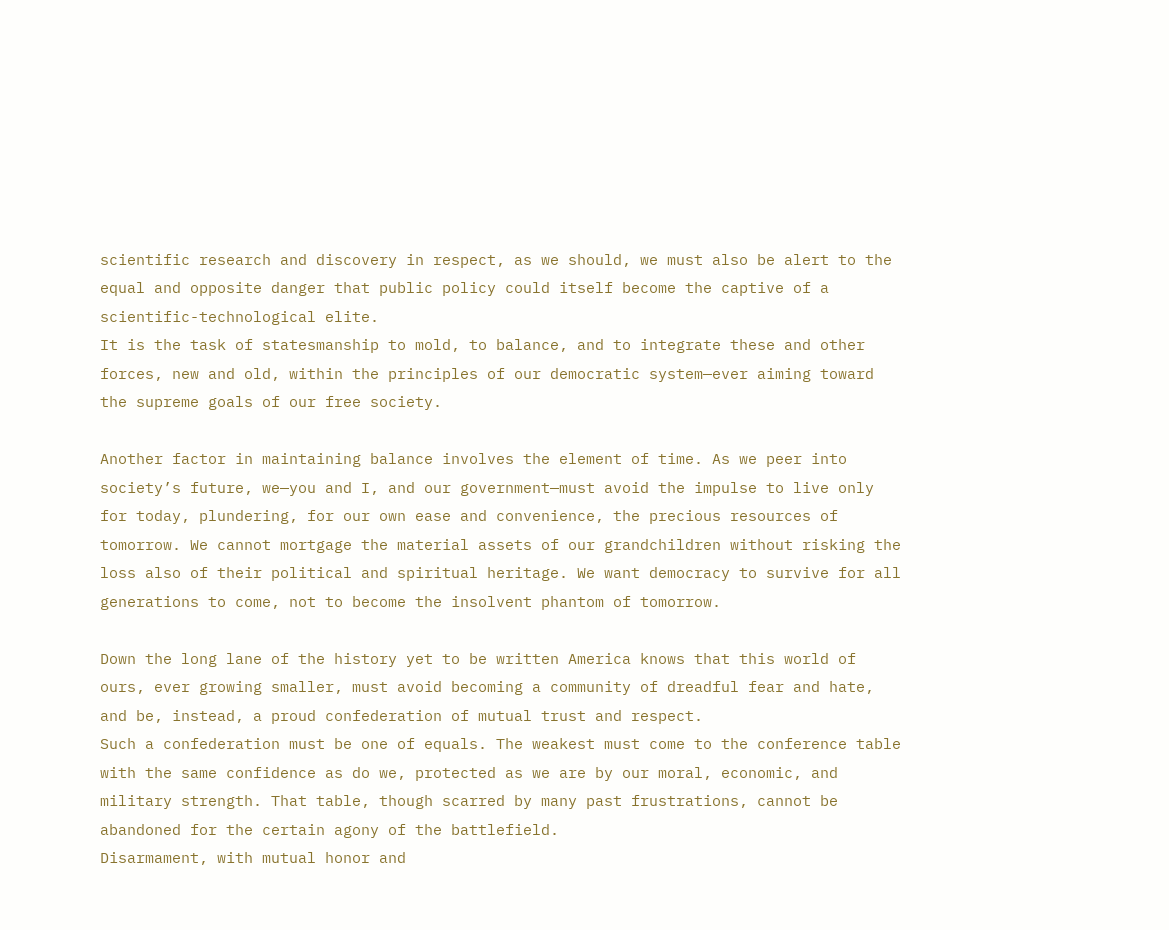scientific research and discovery in respect, as we should, we must also be alert to the equal and opposite danger that public policy could itself become the captive of a scientific-technological elite.
It is the task of statesmanship to mold, to balance, and to integrate these and other forces, new and old, within the principles of our democratic system—ever aiming toward the supreme goals of our free society.

Another factor in maintaining balance involves the element of time. As we peer into society’s future, we—you and I, and our government—must avoid the impulse to live only for today, plundering, for our own ease and convenience, the precious resources of tomorrow. We cannot mortgage the material assets of our grandchildren without risking the loss also of their political and spiritual heritage. We want democracy to survive for all generations to come, not to become the insolvent phantom of tomorrow.

Down the long lane of the history yet to be written America knows that this world of ours, ever growing smaller, must avoid becoming a community of dreadful fear and hate, and be, instead, a proud confederation of mutual trust and respect.
Such a confederation must be one of equals. The weakest must come to the conference table with the same confidence as do we, protected as we are by our moral, economic, and military strength. That table, though scarred by many past frustrations, cannot be abandoned for the certain agony of the battlefield.
Disarmament, with mutual honor and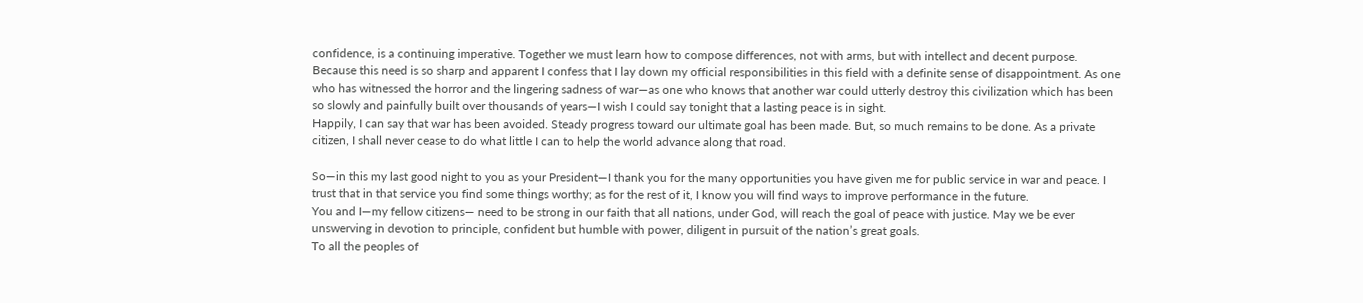confidence, is a continuing imperative. Together we must learn how to compose differences, not with arms, but with intellect and decent purpose. Because this need is so sharp and apparent I confess that I lay down my official responsibilities in this field with a definite sense of disappointment. As one who has witnessed the horror and the lingering sadness of war—as one who knows that another war could utterly destroy this civilization which has been so slowly and painfully built over thousands of years—I wish I could say tonight that a lasting peace is in sight.
Happily, I can say that war has been avoided. Steady progress toward our ultimate goal has been made. But, so much remains to be done. As a private citizen, I shall never cease to do what little I can to help the world advance along that road.

So—in this my last good night to you as your President—I thank you for the many opportunities you have given me for public service in war and peace. I trust that in that service you find some things worthy; as for the rest of it, I know you will find ways to improve performance in the future.
You and I—my fellow citizens— need to be strong in our faith that all nations, under God, will reach the goal of peace with justice. May we be ever unswerving in devotion to principle, confident but humble with power, diligent in pursuit of the nation’s great goals.
To all the peoples of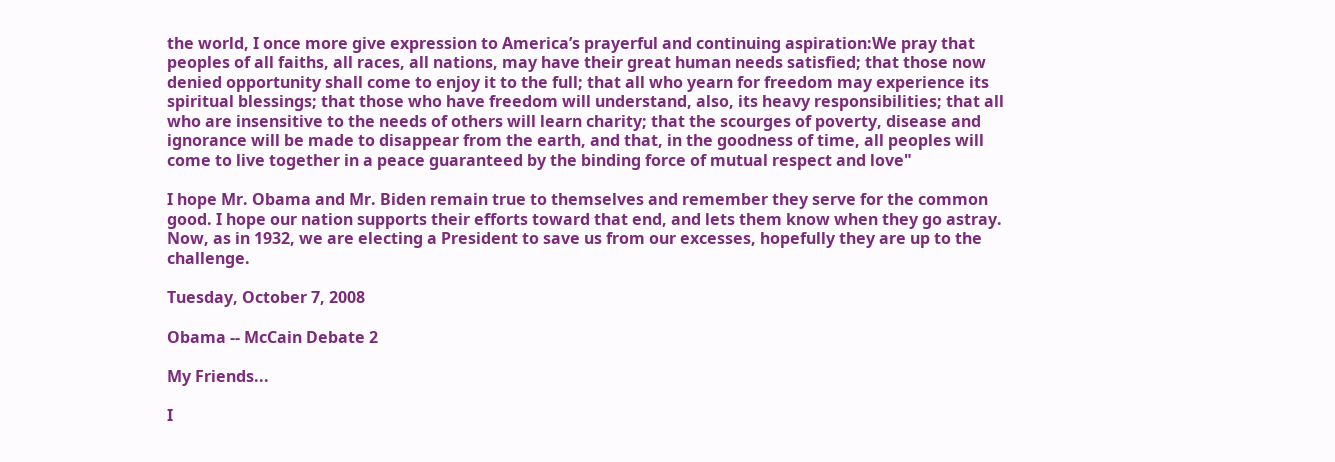the world, I once more give expression to America’s prayerful and continuing aspiration:We pray that peoples of all faiths, all races, all nations, may have their great human needs satisfied; that those now denied opportunity shall come to enjoy it to the full; that all who yearn for freedom may experience its spiritual blessings; that those who have freedom will understand, also, its heavy responsibilities; that all who are insensitive to the needs of others will learn charity; that the scourges of poverty, disease and ignorance will be made to disappear from the earth, and that, in the goodness of time, all peoples will come to live together in a peace guaranteed by the binding force of mutual respect and love"

I hope Mr. Obama and Mr. Biden remain true to themselves and remember they serve for the common good. I hope our nation supports their efforts toward that end, and lets them know when they go astray. Now, as in 1932, we are electing a President to save us from our excesses, hopefully they are up to the challenge.

Tuesday, October 7, 2008

Obama -- McCain Debate 2

My Friends...

I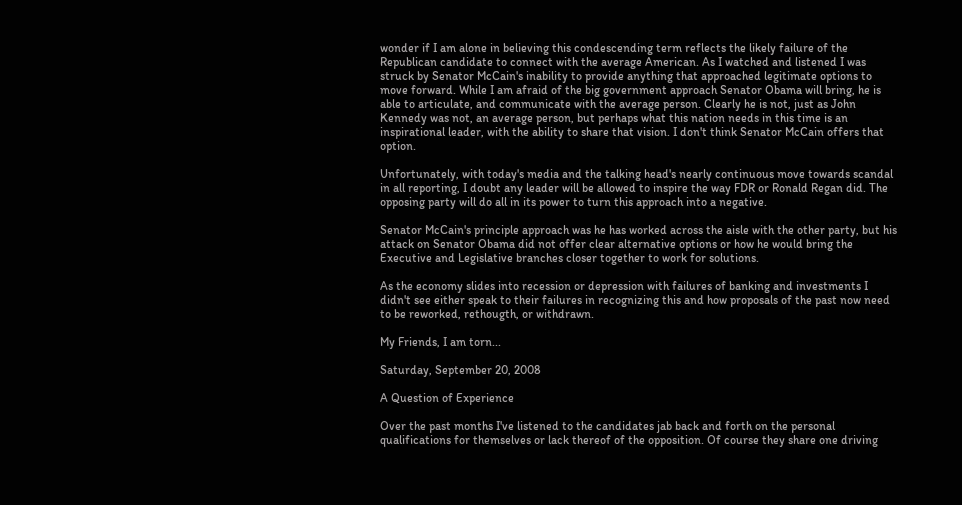wonder if I am alone in believing this condescending term reflects the likely failure of the Republican candidate to connect with the average American. As I watched and listened I was struck by Senator McCain's inability to provide anything that approached legitimate options to move forward. While I am afraid of the big government approach Senator Obama will bring, he is able to articulate, and communicate with the average person. Clearly he is not, just as John Kennedy was not, an average person, but perhaps what this nation needs in this time is an inspirational leader, with the ability to share that vision. I don't think Senator McCain offers that option.

Unfortunately, with today's media and the talking head's nearly continuous move towards scandal in all reporting, I doubt any leader will be allowed to inspire the way FDR or Ronald Regan did. The opposing party will do all in its power to turn this approach into a negative.

Senator McCain's principle approach was he has worked across the aisle with the other party, but his attack on Senator Obama did not offer clear alternative options or how he would bring the Executive and Legislative branches closer together to work for solutions.

As the economy slides into recession or depression with failures of banking and investments I didn't see either speak to their failures in recognizing this and how proposals of the past now need to be reworked, rethougth, or withdrawn.

My Friends, I am torn...

Saturday, September 20, 2008

A Question of Experience

Over the past months I've listened to the candidates jab back and forth on the personal qualifications for themselves or lack thereof of the opposition. Of course they share one driving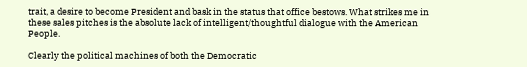trait, a desire to become President and bask in the status that office bestows. What strikes me in these sales pitches is the absolute lack of intelligent/thoughtful dialogue with the American People.

Clearly the political machines of both the Democratic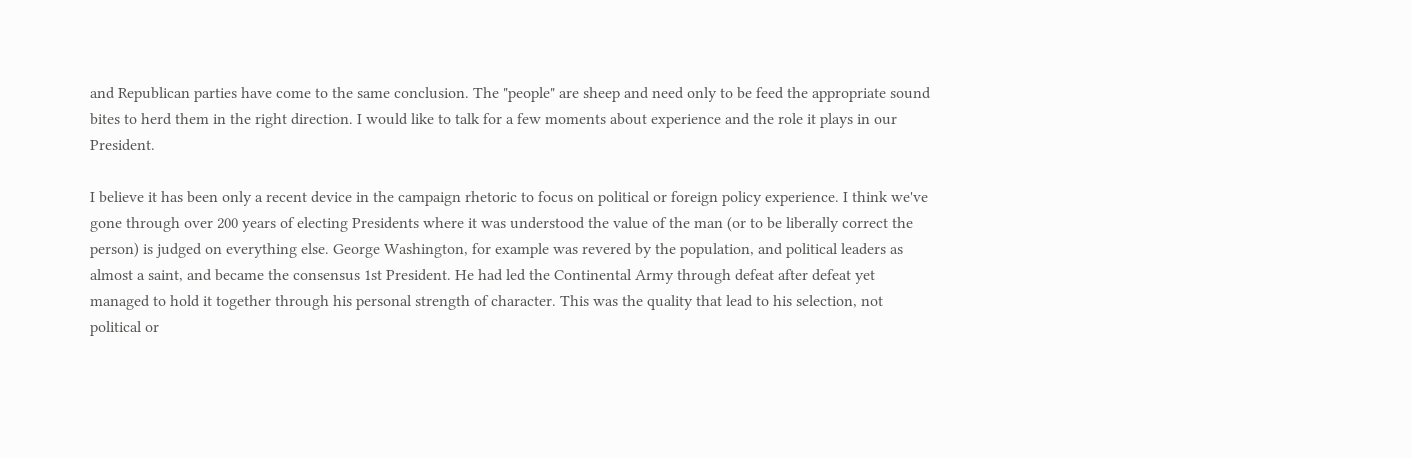and Republican parties have come to the same conclusion. The "people" are sheep and need only to be feed the appropriate sound bites to herd them in the right direction. I would like to talk for a few moments about experience and the role it plays in our President.

I believe it has been only a recent device in the campaign rhetoric to focus on political or foreign policy experience. I think we've gone through over 200 years of electing Presidents where it was understood the value of the man (or to be liberally correct the person) is judged on everything else. George Washington, for example was revered by the population, and political leaders as almost a saint, and became the consensus 1st President. He had led the Continental Army through defeat after defeat yet managed to hold it together through his personal strength of character. This was the quality that lead to his selection, not political or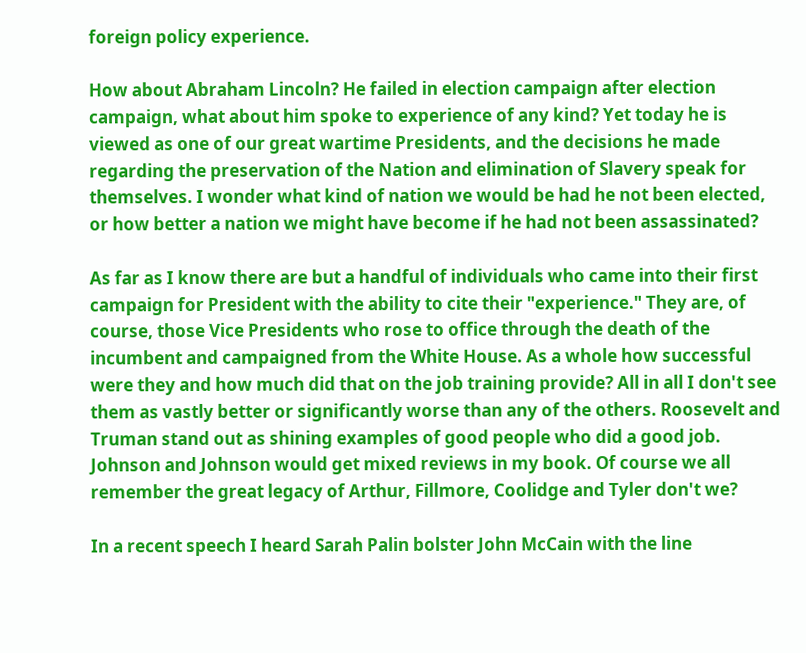foreign policy experience.

How about Abraham Lincoln? He failed in election campaign after election campaign, what about him spoke to experience of any kind? Yet today he is viewed as one of our great wartime Presidents, and the decisions he made regarding the preservation of the Nation and elimination of Slavery speak for themselves. I wonder what kind of nation we would be had he not been elected, or how better a nation we might have become if he had not been assassinated?

As far as I know there are but a handful of individuals who came into their first campaign for President with the ability to cite their "experience." They are, of course, those Vice Presidents who rose to office through the death of the incumbent and campaigned from the White House. As a whole how successful were they and how much did that on the job training provide? All in all I don't see them as vastly better or significantly worse than any of the others. Roosevelt and Truman stand out as shining examples of good people who did a good job. Johnson and Johnson would get mixed reviews in my book. Of course we all remember the great legacy of Arthur, Fillmore, Coolidge and Tyler don't we?

In a recent speech I heard Sarah Palin bolster John McCain with the line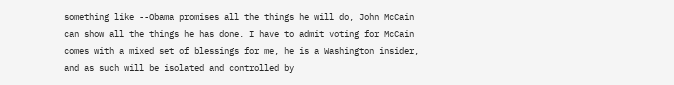something like --Obama promises all the things he will do, John McCain can show all the things he has done. I have to admit voting for McCain comes with a mixed set of blessings for me, he is a Washington insider, and as such will be isolated and controlled by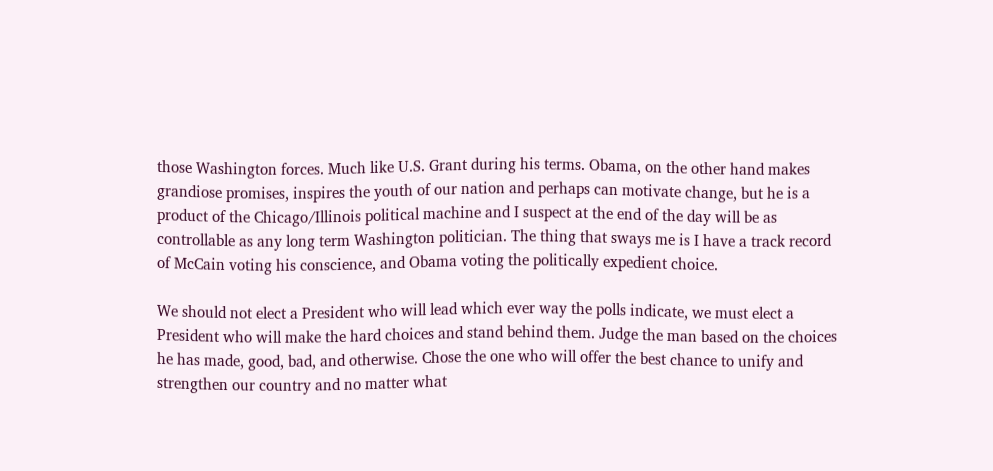those Washington forces. Much like U.S. Grant during his terms. Obama, on the other hand makes grandiose promises, inspires the youth of our nation and perhaps can motivate change, but he is a product of the Chicago/Illinois political machine and I suspect at the end of the day will be as controllable as any long term Washington politician. The thing that sways me is I have a track record of McCain voting his conscience, and Obama voting the politically expedient choice.

We should not elect a President who will lead which ever way the polls indicate, we must elect a President who will make the hard choices and stand behind them. Judge the man based on the choices he has made, good, bad, and otherwise. Chose the one who will offer the best chance to unify and strengthen our country and no matter what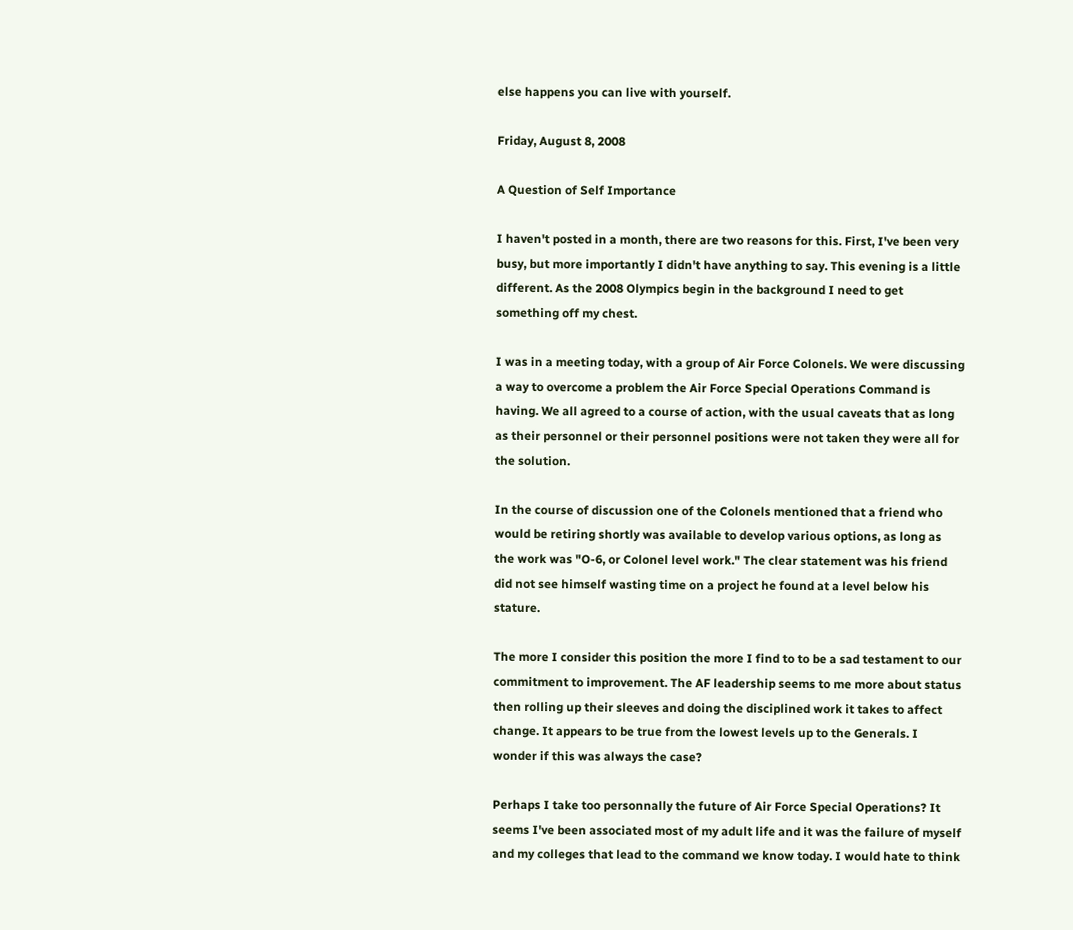else happens you can live with yourself.

Friday, August 8, 2008

A Question of Self Importance

I haven't posted in a month, there are two reasons for this. First, I've been very busy, but more importantly I didn't have anything to say. This evening is a little different. As the 2008 Olympics begin in the background I need to get something off my chest.

I was in a meeting today, with a group of Air Force Colonels. We were discussing a way to overcome a problem the Air Force Special Operations Command is having. We all agreed to a course of action, with the usual caveats that as long as their personnel or their personnel positions were not taken they were all for the solution.

In the course of discussion one of the Colonels mentioned that a friend who would be retiring shortly was available to develop various options, as long as the work was "O-6, or Colonel level work." The clear statement was his friend did not see himself wasting time on a project he found at a level below his stature.

The more I consider this position the more I find to to be a sad testament to our commitment to improvement. The AF leadership seems to me more about status then rolling up their sleeves and doing the disciplined work it takes to affect change. It appears to be true from the lowest levels up to the Generals. I wonder if this was always the case?

Perhaps I take too personnally the future of Air Force Special Operations? It seems I've been associated most of my adult life and it was the failure of myself and my colleges that lead to the command we know today. I would hate to think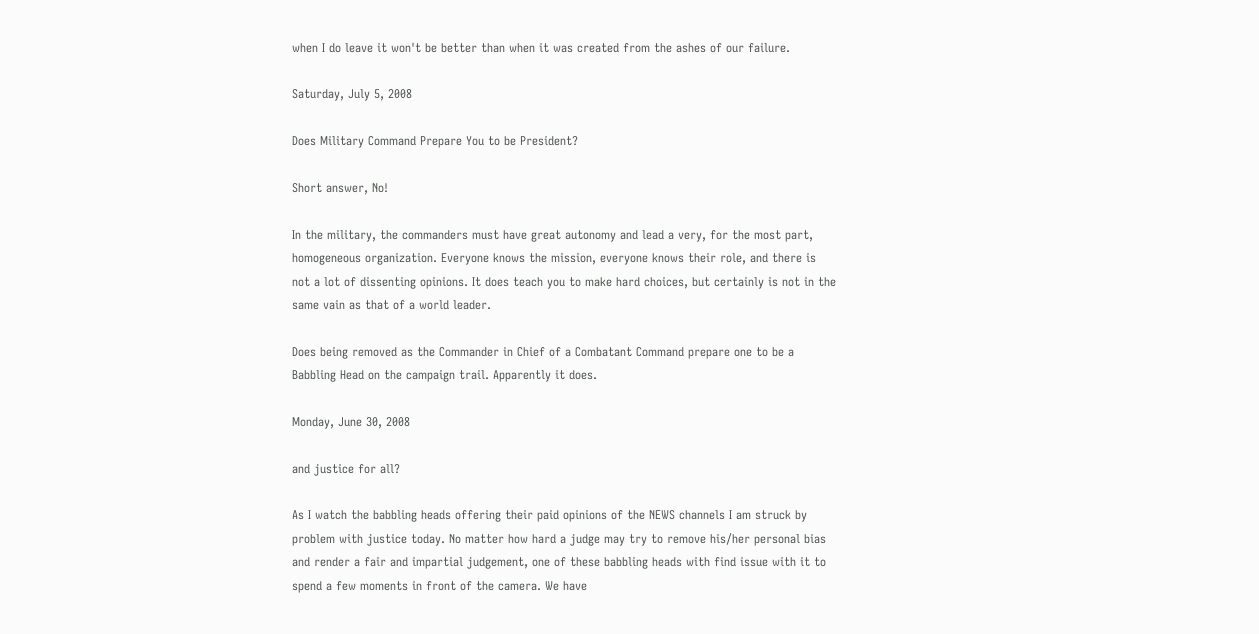when I do leave it won't be better than when it was created from the ashes of our failure.

Saturday, July 5, 2008

Does Military Command Prepare You to be President?

Short answer, No!

In the military, the commanders must have great autonomy and lead a very, for the most part, homogeneous organization. Everyone knows the mission, everyone knows their role, and there is not a lot of dissenting opinions. It does teach you to make hard choices, but certainly is not in the same vain as that of a world leader.

Does being removed as the Commander in Chief of a Combatant Command prepare one to be a Babbling Head on the campaign trail. Apparently it does.

Monday, June 30, 2008

and justice for all?

As I watch the babbling heads offering their paid opinions of the NEWS channels I am struck by problem with justice today. No matter how hard a judge may try to remove his/her personal bias and render a fair and impartial judgement, one of these babbling heads with find issue with it to spend a few moments in front of the camera. We have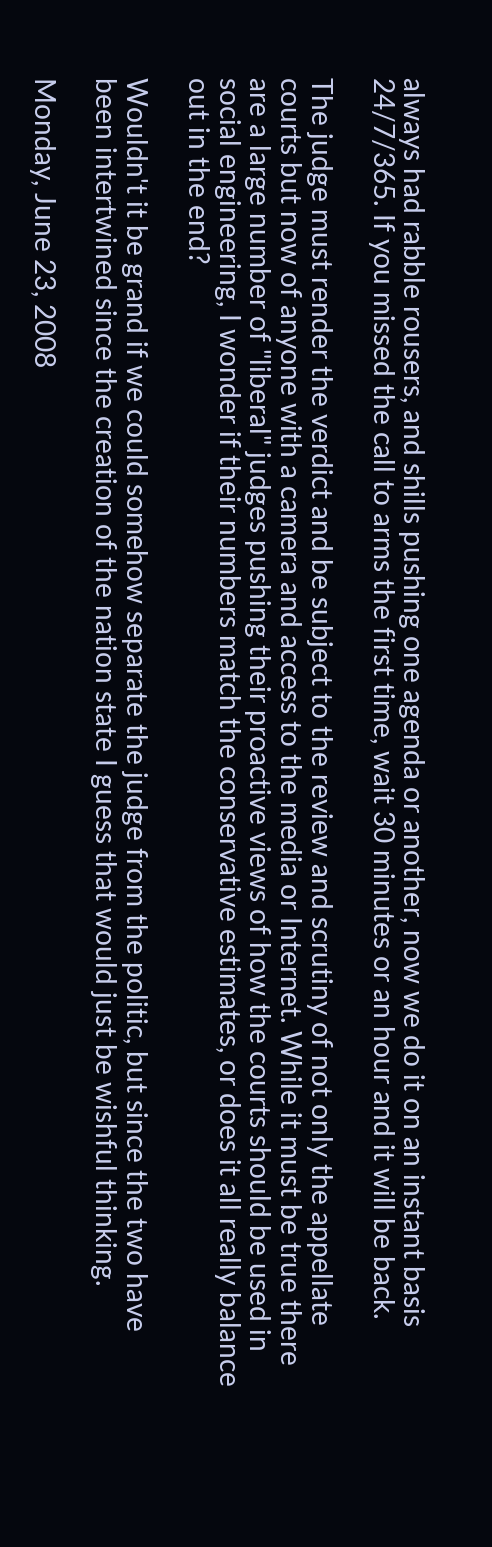always had rabble rousers, and shills pushing one agenda or another, now we do it on an instant basis 24/7/365. If you missed the call to arms the first time, wait 30 minutes or an hour and it will be back.

The judge must render the verdict and be subject to the review and scrutiny of not only the appellate courts but now of anyone with a camera and access to the media or Internet. While it must be true there are a large number of "liberal" judges pushing their proactive views of how the courts should be used in social engineering, I wonder if their numbers match the conservative estimates, or does it all really balance out in the end?

Wouldn't it be grand if we could somehow separate the judge from the politic, but since the two have been intertwined since the creation of the nation state I guess that would just be wishful thinking.

Monday, June 23, 2008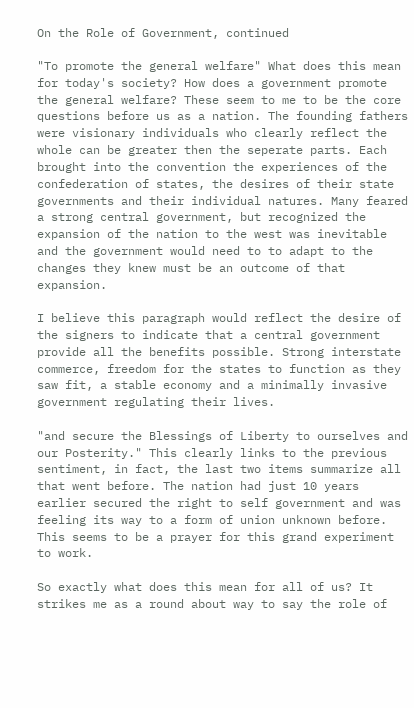On the Role of Government, continued

"To promote the general welfare" What does this mean for today's society? How does a government promote the general welfare? These seem to me to be the core questions before us as a nation. The founding fathers were visionary individuals who clearly reflect the whole can be greater then the seperate parts. Each brought into the convention the experiences of the confederation of states, the desires of their state governments and their individual natures. Many feared a strong central government, but recognized the expansion of the nation to the west was inevitable and the government would need to to adapt to the changes they knew must be an outcome of that expansion.

I believe this paragraph would reflect the desire of the signers to indicate that a central government provide all the benefits possible. Strong interstate commerce, freedom for the states to function as they saw fit, a stable economy and a minimally invasive government regulating their lives.

"and secure the Blessings of Liberty to ourselves and our Posterity." This clearly links to the previous sentiment, in fact, the last two items summarize all that went before. The nation had just 10 years earlier secured the right to self government and was feeling its way to a form of union unknown before. This seems to be a prayer for this grand experiment to work.

So exactly what does this mean for all of us? It strikes me as a round about way to say the role of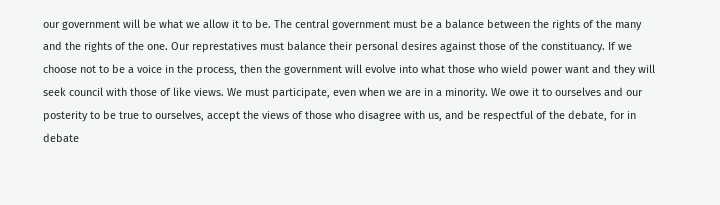our government will be what we allow it to be. The central government must be a balance between the rights of the many and the rights of the one. Our represtatives must balance their personal desires against those of the constituancy. If we choose not to be a voice in the process, then the government will evolve into what those who wield power want and they will seek council with those of like views. We must participate, even when we are in a minority. We owe it to ourselves and our posterity to be true to ourselves, accept the views of those who disagree with us, and be respectful of the debate, for in debate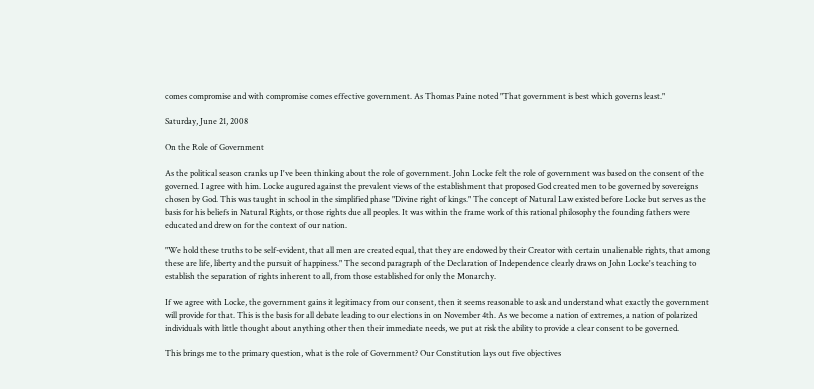comes compromise and with compromise comes effective government. As Thomas Paine noted "That government is best which governs least."

Saturday, June 21, 2008

On the Role of Government

As the political season cranks up I've been thinking about the role of government. John Locke felt the role of government was based on the consent of the governed. I agree with him. Locke augured against the prevalent views of the establishment that proposed God created men to be governed by sovereigns chosen by God. This was taught in school in the simplified phase "Divine right of kings." The concept of Natural Law existed before Locke but serves as the basis for his beliefs in Natural Rights, or those rights due all peoples. It was within the frame work of this rational philosophy the founding fathers were educated and drew on for the context of our nation.

"We hold these truths to be self-evident, that all men are created equal, that they are endowed by their Creator with certain unalienable rights, that among these are life, liberty and the pursuit of happiness." The second paragraph of the Declaration of Independence clearly draws on John Locke's teaching to establish the separation of rights inherent to all, from those established for only the Monarchy.

If we agree with Locke, the government gains it legitimacy from our consent, then it seems reasonable to ask and understand what exactly the government will provide for that. This is the basis for all debate leading to our elections in on November 4th. As we become a nation of extremes, a nation of polarized individuals with little thought about anything other then their immediate needs, we put at risk the ability to provide a clear consent to be governed.

This brings me to the primary question, what is the role of Government? Our Constitution lays out five objectives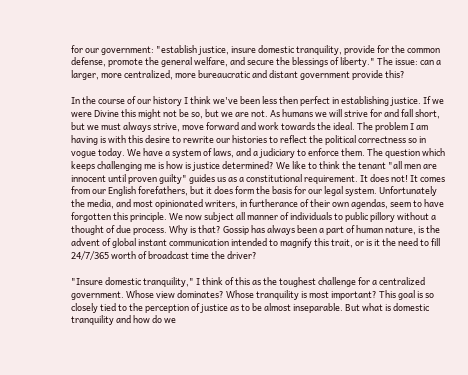for our government: "establish justice, insure domestic tranquility, provide for the common defense, promote the general welfare, and secure the blessings of liberty." The issue: can a larger, more centralized, more bureaucratic and distant government provide this?

In the course of our history I think we've been less then perfect in establishing justice. If we were Divine this might not be so, but we are not. As humans we will strive for and fall short, but we must always strive, move forward and work towards the ideal. The problem I am having is with this desire to rewrite our histories to reflect the political correctness so in vogue today. We have a system of laws, and a judiciary to enforce them. The question which keeps challenging me is how is justice determined? We like to think the tenant "all men are innocent until proven guilty" guides us as a constitutional requirement. It does not! It comes from our English forefathers, but it does form the basis for our legal system. Unfortunately the media, and most opinionated writers, in furtherance of their own agendas, seem to have forgotten this principle. We now subject all manner of individuals to public pillory without a thought of due process. Why is that? Gossip has always been a part of human nature, is the advent of global instant communication intended to magnify this trait, or is it the need to fill 24/7/365 worth of broadcast time the driver?

"Insure domestic tranquility," I think of this as the toughest challenge for a centralized government. Whose view dominates? Whose tranquility is most important? This goal is so closely tied to the perception of justice as to be almost inseparable. But what is domestic tranquility and how do we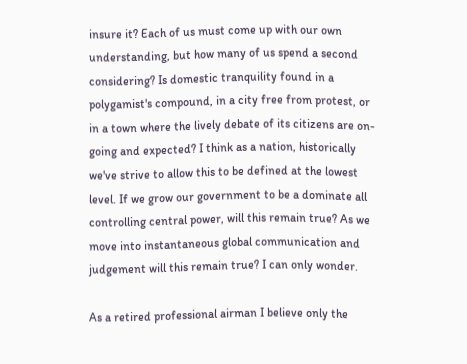insure it? Each of us must come up with our own understanding, but how many of us spend a second considering? Is domestic tranquility found in a polygamist's compound, in a city free from protest, or in a town where the lively debate of its citizens are on-going and expected? I think as a nation, historically we've strive to allow this to be defined at the lowest level. If we grow our government to be a dominate all controlling central power, will this remain true? As we move into instantaneous global communication and judgement will this remain true? I can only wonder.

As a retired professional airman I believe only the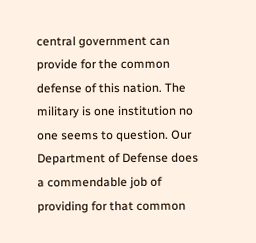central government can provide for the common defense of this nation. The military is one institution no one seems to question. Our Department of Defense does a commendable job of providing for that common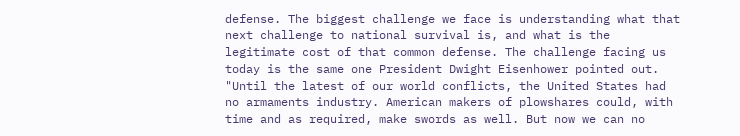defense. The biggest challenge we face is understanding what that next challenge to national survival is, and what is the legitimate cost of that common defense. The challenge facing us today is the same one President Dwight Eisenhower pointed out. "Until the latest of our world conflicts, the United States had no armaments industry. American makers of plowshares could, with time and as required, make swords as well. But now we can no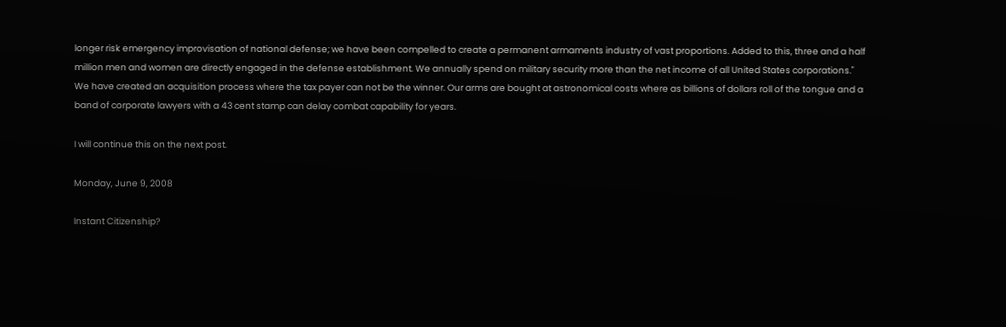longer risk emergency improvisation of national defense; we have been compelled to create a permanent armaments industry of vast proportions. Added to this, three and a half million men and women are directly engaged in the defense establishment. We annually spend on military security more than the net income of all United States corporations." We have created an acquisition process where the tax payer can not be the winner. Our arms are bought at astronomical costs where as billions of dollars roll of the tongue and a band of corporate lawyers with a 43 cent stamp can delay combat capability for years.

I will continue this on the next post.

Monday, June 9, 2008

Instant Citizenship?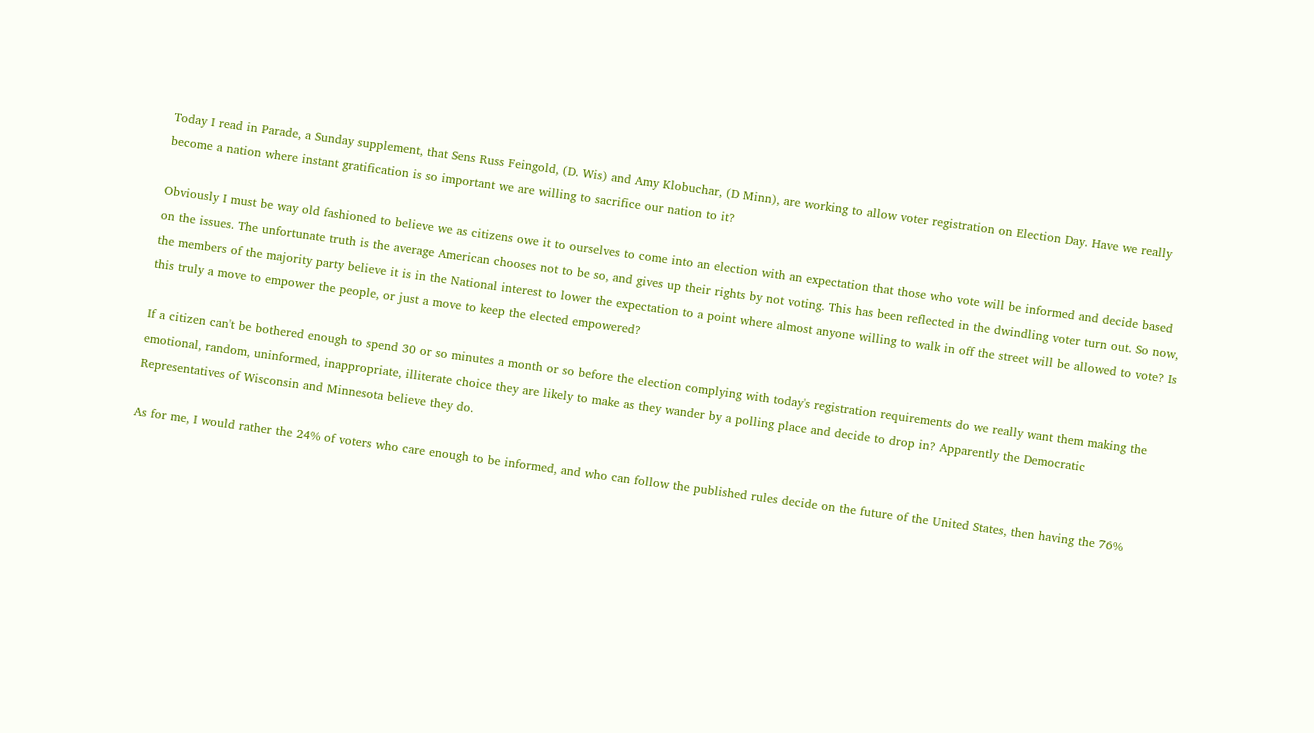Today I read in Parade, a Sunday supplement, that Sens Russ Feingold, (D. Wis) and Amy Klobuchar, (D Minn), are working to allow voter registration on Election Day. Have we really become a nation where instant gratification is so important we are willing to sacrifice our nation to it?

Obviously I must be way old fashioned to believe we as citizens owe it to ourselves to come into an election with an expectation that those who vote will be informed and decide based on the issues. The unfortunate truth is the average American chooses not to be so, and gives up their rights by not voting. This has been reflected in the dwindling voter turn out. So now, the members of the majority party believe it is in the National interest to lower the expectation to a point where almost anyone willing to walk in off the street will be allowed to vote? Is this truly a move to empower the people, or just a move to keep the elected empowered?

If a citizen can't be bothered enough to spend 30 or so minutes a month or so before the election complying with today's registration requirements do we really want them making the emotional, random, uninformed, inappropriate, illiterate choice they are likely to make as they wander by a polling place and decide to drop in? Apparently the Democratic Representatives of Wisconsin and Minnesota believe they do.

As for me, I would rather the 24% of voters who care enough to be informed, and who can follow the published rules decide on the future of the United States, then having the 76%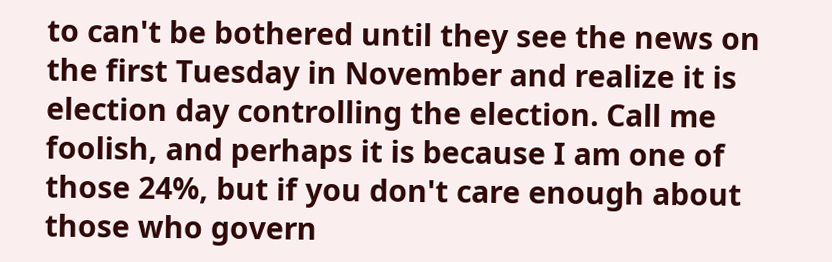to can't be bothered until they see the news on the first Tuesday in November and realize it is election day controlling the election. Call me foolish, and perhaps it is because I am one of those 24%, but if you don't care enough about those who govern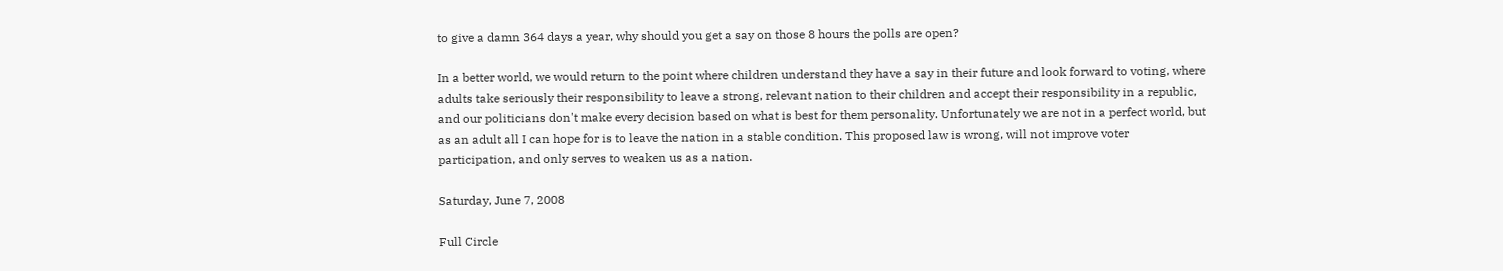to give a damn 364 days a year, why should you get a say on those 8 hours the polls are open?

In a better world, we would return to the point where children understand they have a say in their future and look forward to voting, where adults take seriously their responsibility to leave a strong, relevant nation to their children and accept their responsibility in a republic, and our politicians don't make every decision based on what is best for them personality. Unfortunately we are not in a perfect world, but as an adult all I can hope for is to leave the nation in a stable condition. This proposed law is wrong, will not improve voter participation, and only serves to weaken us as a nation.

Saturday, June 7, 2008

Full Circle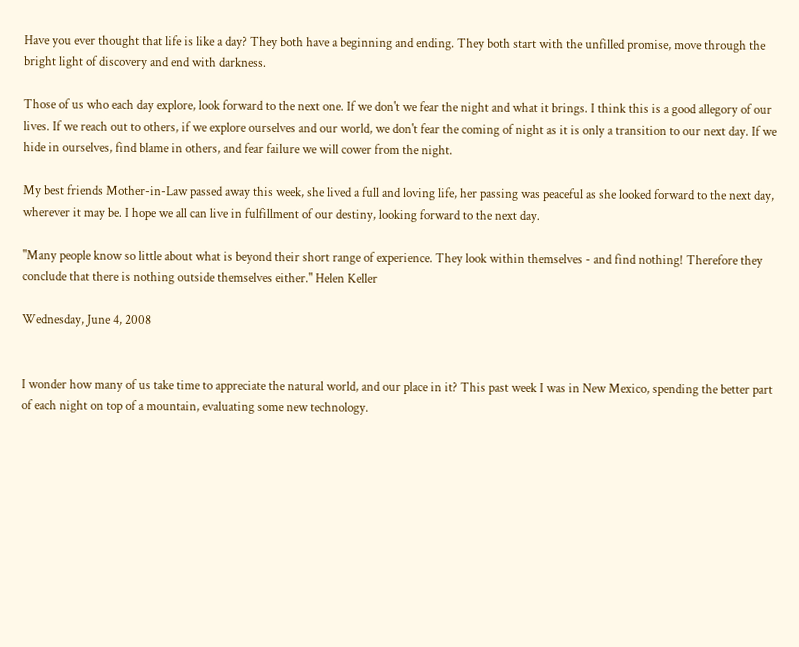Have you ever thought that life is like a day? They both have a beginning and ending. They both start with the unfilled promise, move through the bright light of discovery and end with darkness.

Those of us who each day explore, look forward to the next one. If we don't we fear the night and what it brings. I think this is a good allegory of our lives. If we reach out to others, if we explore ourselves and our world, we don't fear the coming of night as it is only a transition to our next day. If we hide in ourselves, find blame in others, and fear failure we will cower from the night.

My best friends Mother-in-Law passed away this week, she lived a full and loving life, her passing was peaceful as she looked forward to the next day, wherever it may be. I hope we all can live in fulfillment of our destiny, looking forward to the next day.

"Many people know so little about what is beyond their short range of experience. They look within themselves - and find nothing! Therefore they conclude that there is nothing outside themselves either." Helen Keller

Wednesday, June 4, 2008


I wonder how many of us take time to appreciate the natural world, and our place in it? This past week I was in New Mexico, spending the better part of each night on top of a mountain, evaluating some new technology.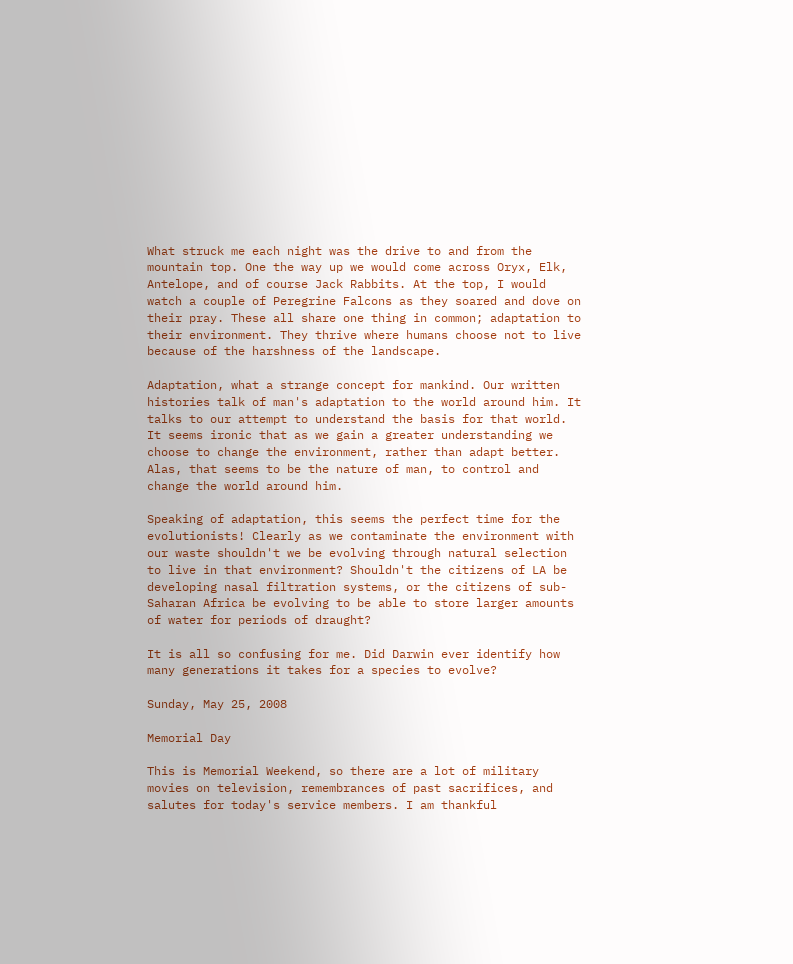What struck me each night was the drive to and from the mountain top. One the way up we would come across Oryx, Elk, Antelope, and of course Jack Rabbits. At the top, I would watch a couple of Peregrine Falcons as they soared and dove on their pray. These all share one thing in common; adaptation to their environment. They thrive where humans choose not to live because of the harshness of the landscape.

Adaptation, what a strange concept for mankind. Our written histories talk of man's adaptation to the world around him. It talks to our attempt to understand the basis for that world. It seems ironic that as we gain a greater understanding we choose to change the environment, rather than adapt better. Alas, that seems to be the nature of man, to control and change the world around him.

Speaking of adaptation, this seems the perfect time for the evolutionists! Clearly as we contaminate the environment with our waste shouldn't we be evolving through natural selection to live in that environment? Shouldn't the citizens of LA be developing nasal filtration systems, or the citizens of sub-Saharan Africa be evolving to be able to store larger amounts of water for periods of draught?

It is all so confusing for me. Did Darwin ever identify how many generations it takes for a species to evolve?

Sunday, May 25, 2008

Memorial Day

This is Memorial Weekend, so there are a lot of military movies on television, remembrances of past sacrifices, and salutes for today's service members. I am thankful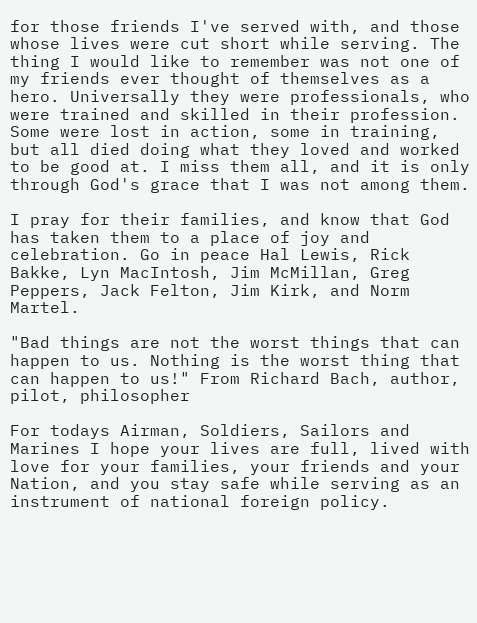for those friends I've served with, and those whose lives were cut short while serving. The thing I would like to remember was not one of my friends ever thought of themselves as a hero. Universally they were professionals, who were trained and skilled in their profession. Some were lost in action, some in training, but all died doing what they loved and worked to be good at. I miss them all, and it is only through God's grace that I was not among them.

I pray for their families, and know that God has taken them to a place of joy and celebration. Go in peace Hal Lewis, Rick Bakke, Lyn MacIntosh, Jim McMillan, Greg Peppers, Jack Felton, Jim Kirk, and Norm Martel.

"Bad things are not the worst things that can happen to us. Nothing is the worst thing that can happen to us!" From Richard Bach, author, pilot, philosopher

For todays Airman, Soldiers, Sailors and Marines I hope your lives are full, lived with love for your families, your friends and your Nation, and you stay safe while serving as an instrument of national foreign policy.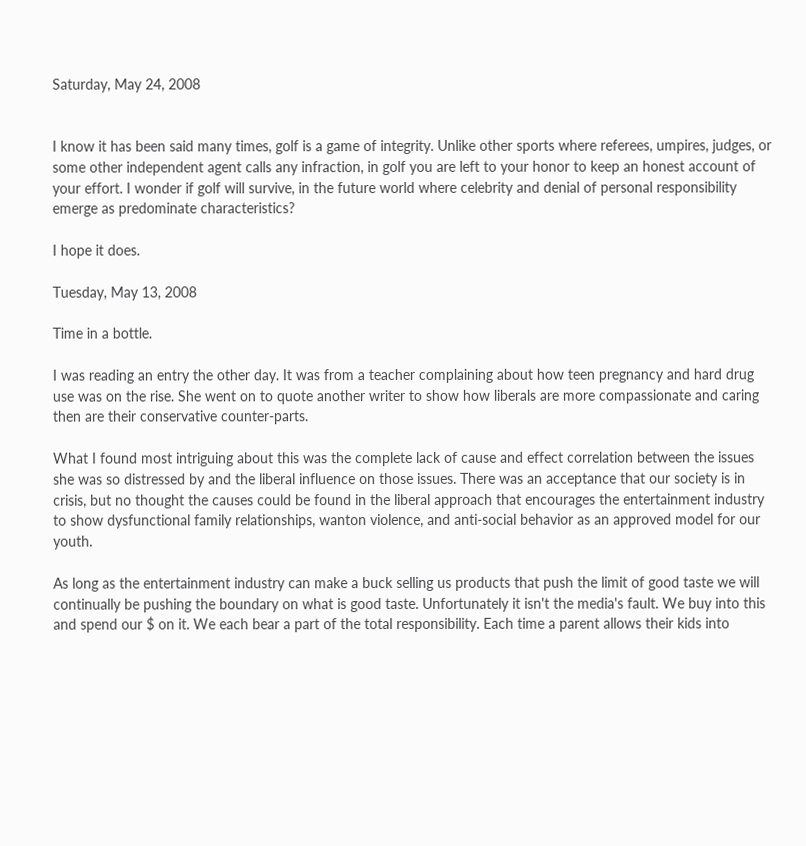Saturday, May 24, 2008


I know it has been said many times, golf is a game of integrity. Unlike other sports where referees, umpires, judges, or some other independent agent calls any infraction, in golf you are left to your honor to keep an honest account of your effort. I wonder if golf will survive, in the future world where celebrity and denial of personal responsibility emerge as predominate characteristics?

I hope it does.

Tuesday, May 13, 2008

Time in a bottle.

I was reading an entry the other day. It was from a teacher complaining about how teen pregnancy and hard drug use was on the rise. She went on to quote another writer to show how liberals are more compassionate and caring then are their conservative counter-parts.

What I found most intriguing about this was the complete lack of cause and effect correlation between the issues she was so distressed by and the liberal influence on those issues. There was an acceptance that our society is in crisis, but no thought the causes could be found in the liberal approach that encourages the entertainment industry to show dysfunctional family relationships, wanton violence, and anti-social behavior as an approved model for our youth.

As long as the entertainment industry can make a buck selling us products that push the limit of good taste we will continually be pushing the boundary on what is good taste. Unfortunately it isn't the media's fault. We buy into this and spend our $ on it. We each bear a part of the total responsibility. Each time a parent allows their kids into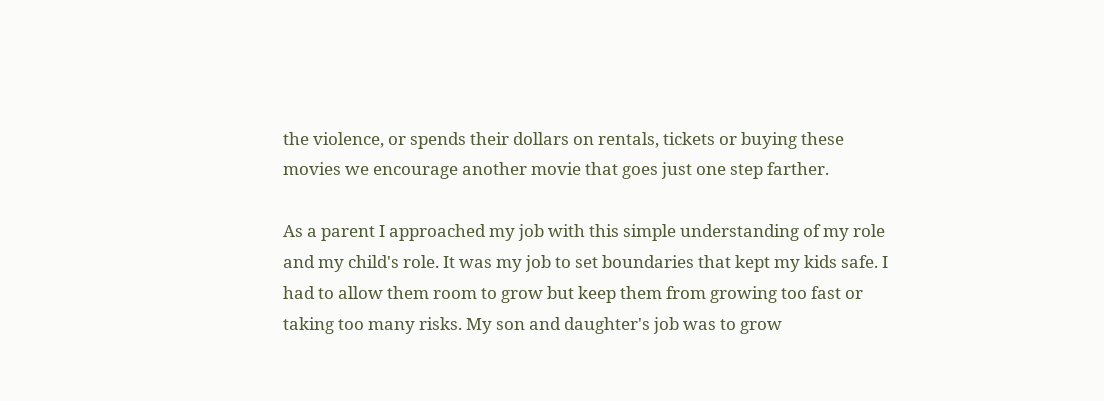the violence, or spends their dollars on rentals, tickets or buying these movies we encourage another movie that goes just one step farther.

As a parent I approached my job with this simple understanding of my role and my child's role. It was my job to set boundaries that kept my kids safe. I had to allow them room to grow but keep them from growing too fast or taking too many risks. My son and daughter's job was to grow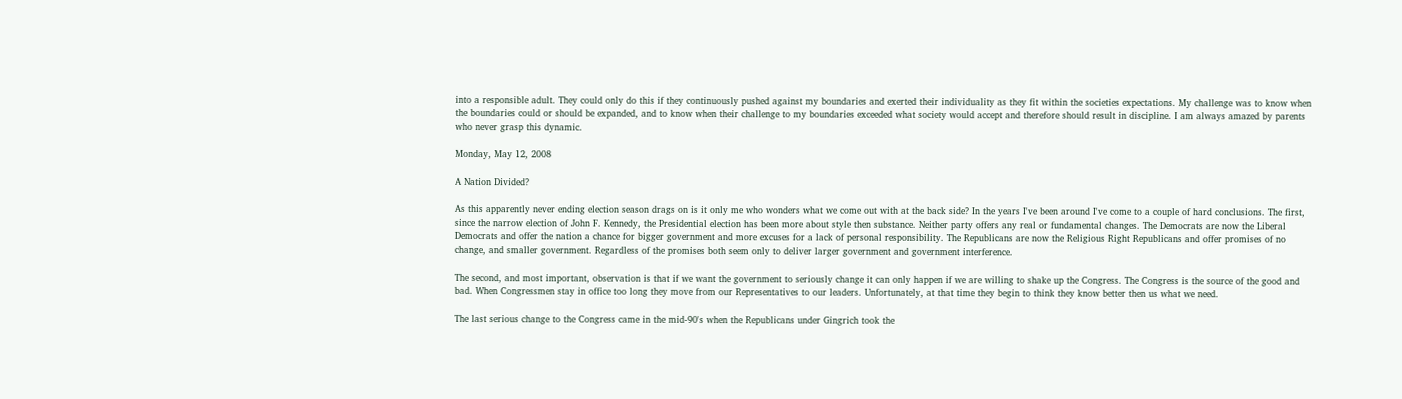into a responsible adult. They could only do this if they continuously pushed against my boundaries and exerted their individuality as they fit within the societies expectations. My challenge was to know when the boundaries could or should be expanded, and to know when their challenge to my boundaries exceeded what society would accept and therefore should result in discipline. I am always amazed by parents who never grasp this dynamic.

Monday, May 12, 2008

A Nation Divided?

As this apparently never ending election season drags on is it only me who wonders what we come out with at the back side? In the years I've been around I've come to a couple of hard conclusions. The first, since the narrow election of John F. Kennedy, the Presidential election has been more about style then substance. Neither party offers any real or fundamental changes. The Democrats are now the Liberal Democrats and offer the nation a chance for bigger government and more excuses for a lack of personal responsibility. The Republicans are now the Religious Right Republicans and offer promises of no change, and smaller government. Regardless of the promises both seem only to deliver larger government and government interference.

The second, and most important, observation is that if we want the government to seriously change it can only happen if we are willing to shake up the Congress. The Congress is the source of the good and bad. When Congressmen stay in office too long they move from our Representatives to our leaders. Unfortunately, at that time they begin to think they know better then us what we need.

The last serious change to the Congress came in the mid-90's when the Republicans under Gingrich took the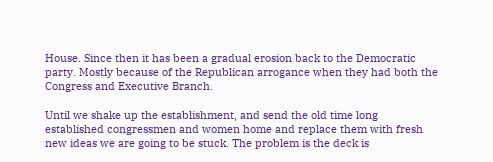House. Since then it has been a gradual erosion back to the Democratic party. Mostly because of the Republican arrogance when they had both the Congress and Executive Branch.

Until we shake up the establishment, and send the old time long established congressmen and women home and replace them with fresh new ideas we are going to be stuck. The problem is the deck is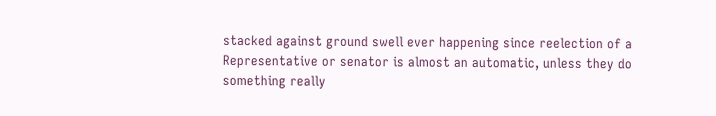stacked against ground swell ever happening since reelection of a Representative or senator is almost an automatic, unless they do something really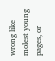wrong like molest young pages, or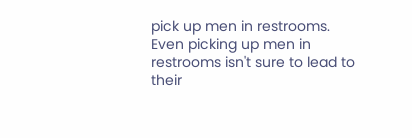pick up men in restrooms. Even picking up men in restrooms isn't sure to lead to their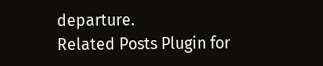departure.
Related Posts Plugin for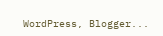WordPress, Blogger...